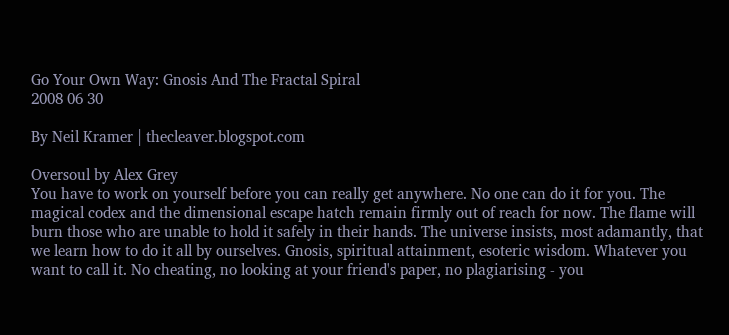Go Your Own Way: Gnosis And The Fractal Spiral
2008 06 30

By Neil Kramer | thecleaver.blogspot.com

Oversoul by Alex Grey
You have to work on yourself before you can really get anywhere. No one can do it for you. The magical codex and the dimensional escape hatch remain firmly out of reach for now. The flame will burn those who are unable to hold it safely in their hands. The universe insists, most adamantly, that we learn how to do it all by ourselves. Gnosis, spiritual attainment, esoteric wisdom. Whatever you want to call it. No cheating, no looking at your friend's paper, no plagiarising - you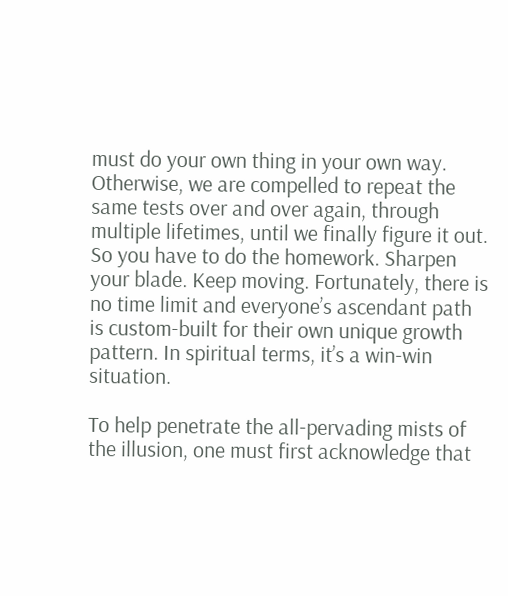must do your own thing in your own way. Otherwise, we are compelled to repeat the same tests over and over again, through multiple lifetimes, until we finally figure it out. So you have to do the homework. Sharpen your blade. Keep moving. Fortunately, there is no time limit and everyone’s ascendant path is custom-built for their own unique growth pattern. In spiritual terms, it’s a win-win situation.

To help penetrate the all-pervading mists of the illusion, one must first acknowledge that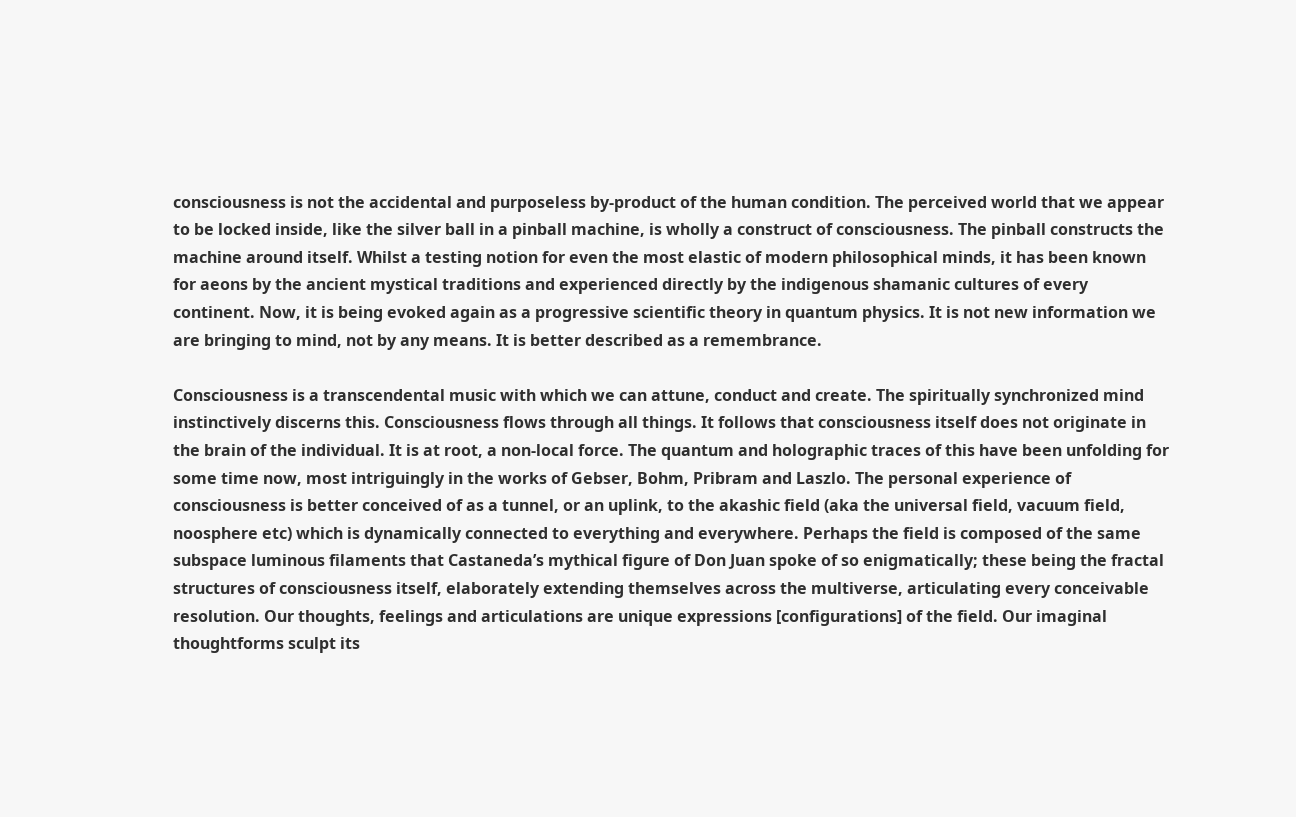consciousness is not the accidental and purposeless by-product of the human condition. The perceived world that we appear to be locked inside, like the silver ball in a pinball machine, is wholly a construct of consciousness. The pinball constructs the machine around itself. Whilst a testing notion for even the most elastic of modern philosophical minds, it has been known for aeons by the ancient mystical traditions and experienced directly by the indigenous shamanic cultures of every continent. Now, it is being evoked again as a progressive scientific theory in quantum physics. It is not new information we are bringing to mind, not by any means. It is better described as a remembrance.

Consciousness is a transcendental music with which we can attune, conduct and create. The spiritually synchronized mind instinctively discerns this. Consciousness flows through all things. It follows that consciousness itself does not originate in the brain of the individual. It is at root, a non-local force. The quantum and holographic traces of this have been unfolding for some time now, most intriguingly in the works of Gebser, Bohm, Pribram and Laszlo. The personal experience of consciousness is better conceived of as a tunnel, or an uplink, to the akashic field (aka the universal field, vacuum field, noosphere etc) which is dynamically connected to everything and everywhere. Perhaps the field is composed of the same subspace luminous filaments that Castaneda’s mythical figure of Don Juan spoke of so enigmatically; these being the fractal structures of consciousness itself, elaborately extending themselves across the multiverse, articulating every conceivable resolution. Our thoughts, feelings and articulations are unique expressions [configurations] of the field. Our imaginal thoughtforms sculpt its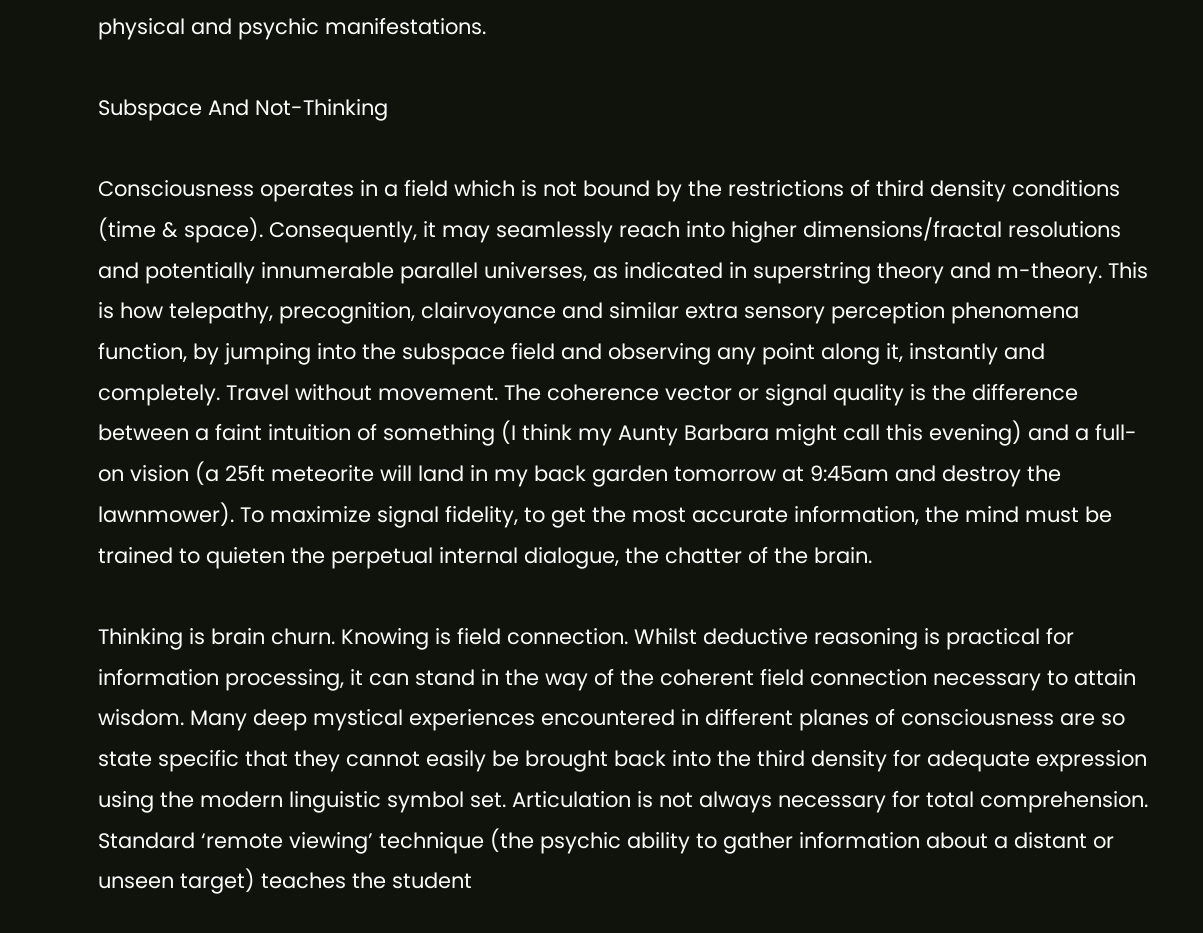physical and psychic manifestations.

Subspace And Not-Thinking

Consciousness operates in a field which is not bound by the restrictions of third density conditions (time & space). Consequently, it may seamlessly reach into higher dimensions/fractal resolutions and potentially innumerable parallel universes, as indicated in superstring theory and m-theory. This is how telepathy, precognition, clairvoyance and similar extra sensory perception phenomena function, by jumping into the subspace field and observing any point along it, instantly and completely. Travel without movement. The coherence vector or signal quality is the difference between a faint intuition of something (I think my Aunty Barbara might call this evening) and a full-on vision (a 25ft meteorite will land in my back garden tomorrow at 9:45am and destroy the lawnmower). To maximize signal fidelity, to get the most accurate information, the mind must be trained to quieten the perpetual internal dialogue, the chatter of the brain.

Thinking is brain churn. Knowing is field connection. Whilst deductive reasoning is practical for information processing, it can stand in the way of the coherent field connection necessary to attain wisdom. Many deep mystical experiences encountered in different planes of consciousness are so state specific that they cannot easily be brought back into the third density for adequate expression using the modern linguistic symbol set. Articulation is not always necessary for total comprehension. Standard ‘remote viewing’ technique (the psychic ability to gather information about a distant or unseen target) teaches the student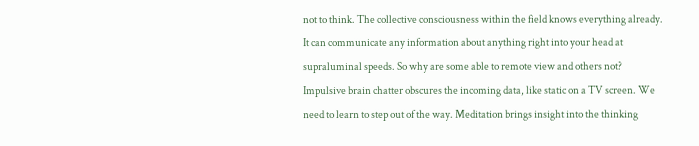not to think. The collective consciousness within the field knows everything already. It can communicate any information about anything right into your head at supraluminal speeds. So why are some able to remote view and others not? Impulsive brain chatter obscures the incoming data, like static on a TV screen. We need to learn to step out of the way. Meditation brings insight into the thinking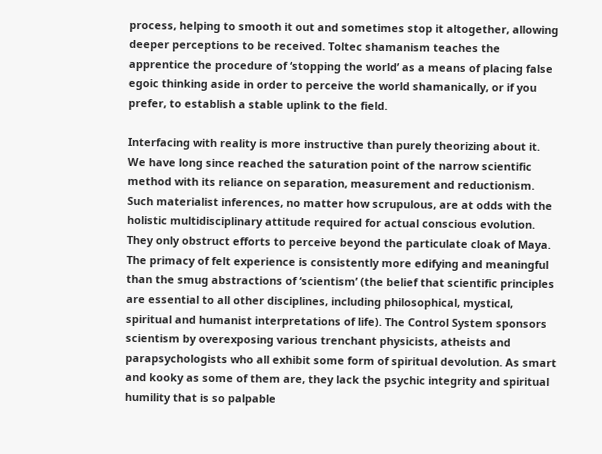process, helping to smooth it out and sometimes stop it altogether, allowing deeper perceptions to be received. Toltec shamanism teaches the apprentice the procedure of ‘stopping the world’ as a means of placing false egoic thinking aside in order to perceive the world shamanically, or if you prefer, to establish a stable uplink to the field.

Interfacing with reality is more instructive than purely theorizing about it. We have long since reached the saturation point of the narrow scientific method with its reliance on separation, measurement and reductionism. Such materialist inferences, no matter how scrupulous, are at odds with the holistic multidisciplinary attitude required for actual conscious evolution. They only obstruct efforts to perceive beyond the particulate cloak of Maya. The primacy of felt experience is consistently more edifying and meaningful than the smug abstractions of ‘scientism’ (the belief that scientific principles are essential to all other disciplines, including philosophical, mystical, spiritual and humanist interpretations of life). The Control System sponsors scientism by overexposing various trenchant physicists, atheists and parapsychologists who all exhibit some form of spiritual devolution. As smart and kooky as some of them are, they lack the psychic integrity and spiritual humility that is so palpable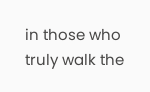in those who truly walk the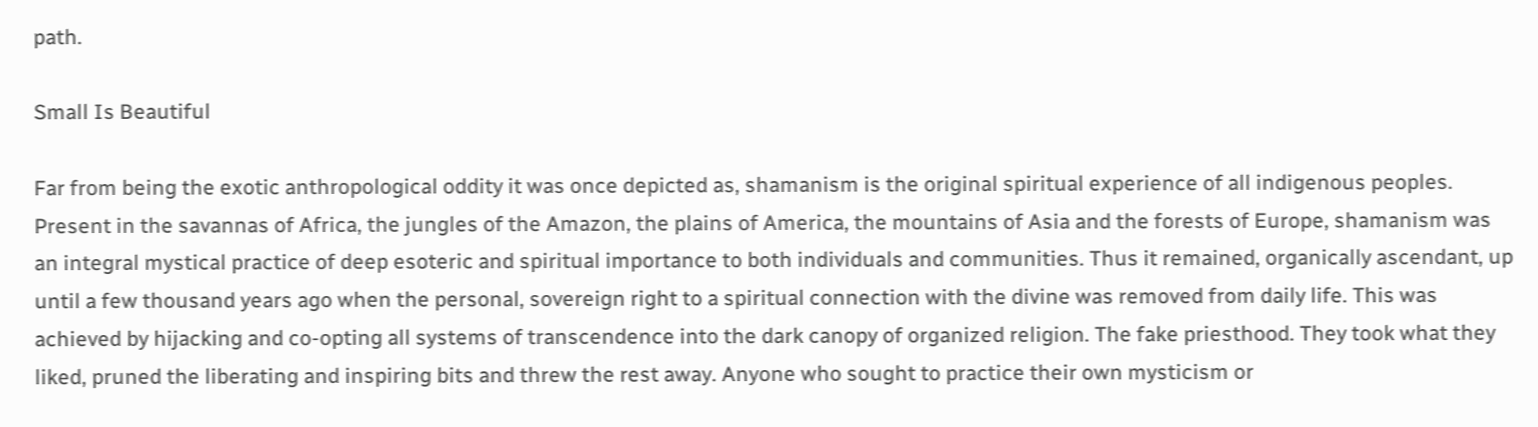path.

Small Is Beautiful

Far from being the exotic anthropological oddity it was once depicted as, shamanism is the original spiritual experience of all indigenous peoples. Present in the savannas of Africa, the jungles of the Amazon, the plains of America, the mountains of Asia and the forests of Europe, shamanism was an integral mystical practice of deep esoteric and spiritual importance to both individuals and communities. Thus it remained, organically ascendant, up until a few thousand years ago when the personal, sovereign right to a spiritual connection with the divine was removed from daily life. This was achieved by hijacking and co-opting all systems of transcendence into the dark canopy of organized religion. The fake priesthood. They took what they liked, pruned the liberating and inspiring bits and threw the rest away. Anyone who sought to practice their own mysticism or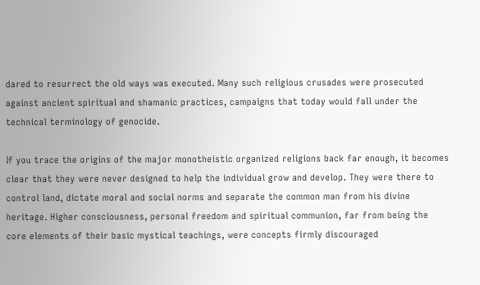dared to resurrect the old ways was executed. Many such religious crusades were prosecuted against ancient spiritual and shamanic practices, campaigns that today would fall under the technical terminology of genocide.

If you trace the origins of the major monotheistic organized religions back far enough, it becomes clear that they were never designed to help the individual grow and develop. They were there to control land, dictate moral and social norms and separate the common man from his divine heritage. Higher consciousness, personal freedom and spiritual communion, far from being the core elements of their basic mystical teachings, were concepts firmly discouraged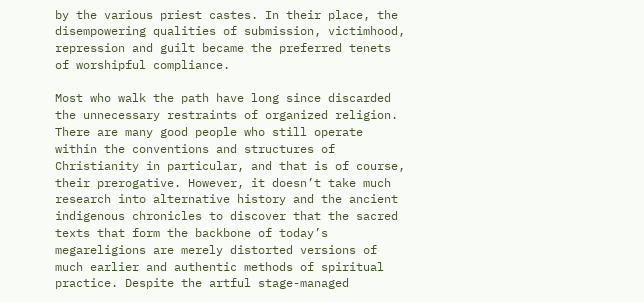by the various priest castes. In their place, the disempowering qualities of submission, victimhood, repression and guilt became the preferred tenets of worshipful compliance.

Most who walk the path have long since discarded the unnecessary restraints of organized religion. There are many good people who still operate within the conventions and structures of Christianity in particular, and that is of course, their prerogative. However, it doesn’t take much research into alternative history and the ancient indigenous chronicles to discover that the sacred texts that form the backbone of today’s megareligions are merely distorted versions of much earlier and authentic methods of spiritual practice. Despite the artful stage-managed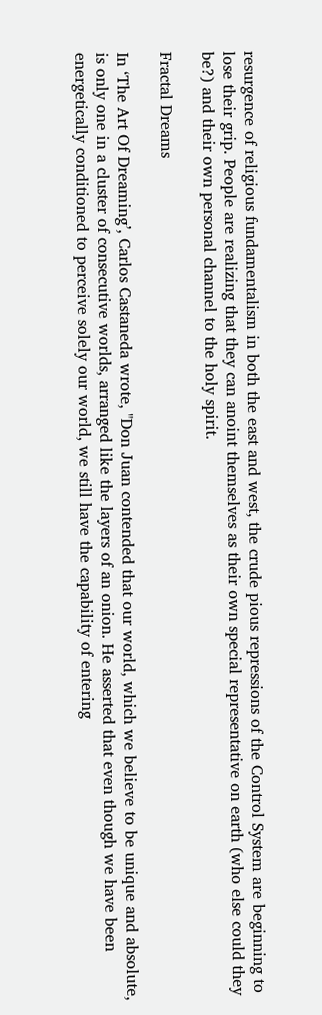resurgence of religious fundamentalism in both the east and west, the crude pious repressions of the Control System are beginning to lose their grip. People are realizing that they can anoint themselves as their own special representative on earth (who else could they be?) and their own personal channel to the holy spirit.

Fractal Dreams

In ‘The Art Of Dreaming’, Carlos Castaneda wrote, "Don Juan contended that our world, which we believe to be unique and absolute, is only one in a cluster of consecutive worlds, arranged like the layers of an onion. He asserted that even though we have been energetically conditioned to perceive solely our world, we still have the capability of entering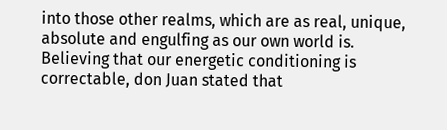into those other realms, which are as real, unique, absolute and engulfing as our own world is. Believing that our energetic conditioning is correctable, don Juan stated that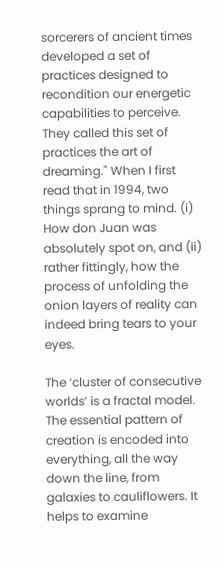sorcerers of ancient times developed a set of practices designed to recondition our energetic capabilities to perceive. They called this set of practices the art of dreaming." When I first read that in 1994, two things sprang to mind. (i) How don Juan was absolutely spot on, and (ii) rather fittingly, how the process of unfolding the onion layers of reality can indeed bring tears to your eyes.

The ‘cluster of consecutive worlds’ is a fractal model. The essential pattern of creation is encoded into everything, all the way down the line, from galaxies to cauliflowers. It helps to examine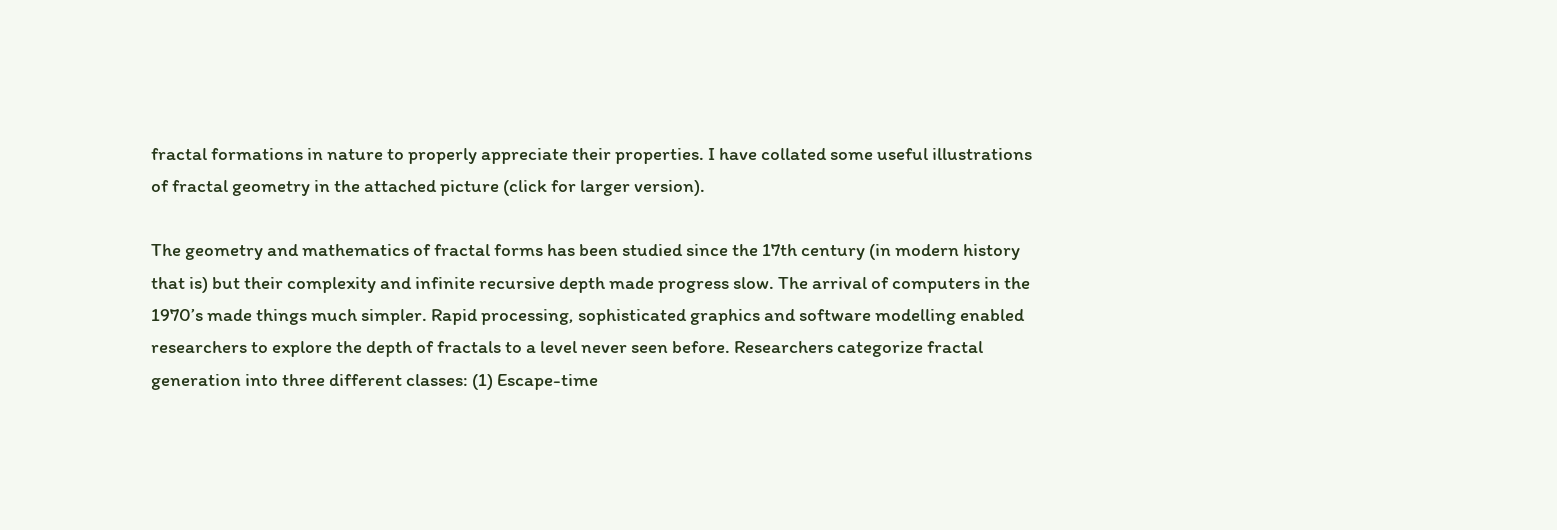fractal formations in nature to properly appreciate their properties. I have collated some useful illustrations of fractal geometry in the attached picture (click for larger version).

The geometry and mathematics of fractal forms has been studied since the 17th century (in modern history that is) but their complexity and infinite recursive depth made progress slow. The arrival of computers in the 1970’s made things much simpler. Rapid processing, sophisticated graphics and software modelling enabled researchers to explore the depth of fractals to a level never seen before. Researchers categorize fractal generation into three different classes: (1) Escape-time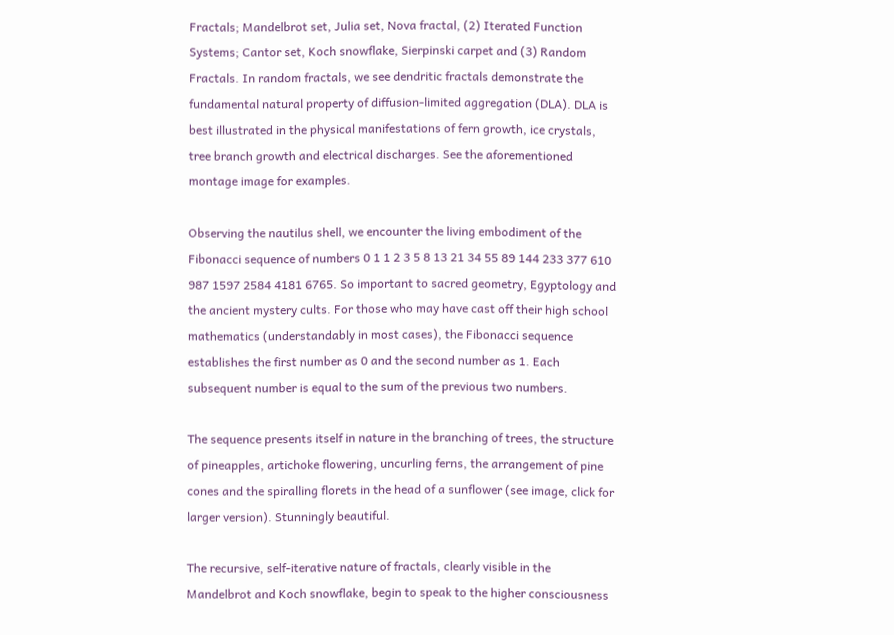Fractals; Mandelbrot set, Julia set, Nova fractal, (2) Iterated Function Systems; Cantor set, Koch snowflake, Sierpinski carpet and (3) Random Fractals. In random fractals, we see dendritic fractals demonstrate the fundamental natural property of diffusion-limited aggregation (DLA). DLA is best illustrated in the physical manifestations of fern growth, ice crystals, tree branch growth and electrical discharges. See the aforementioned montage image for examples.

Observing the nautilus shell, we encounter the living embodiment of the Fibonacci sequence of numbers 0 1 1 2 3 5 8 13 21 34 55 89 144 233 377 610 987 1597 2584 4181 6765. So important to sacred geometry, Egyptology and the ancient mystery cults. For those who may have cast off their high school mathematics (understandably in most cases), the Fibonacci sequence establishes the first number as 0 and the second number as 1. Each subsequent number is equal to the sum of the previous two numbers.

The sequence presents itself in nature in the branching of trees, the structure of pineapples, artichoke flowering, uncurling ferns, the arrangement of pine cones and the spiralling florets in the head of a sunflower (see image, click for larger version). Stunningly beautiful.

The recursive, self-iterative nature of fractals, clearly visible in the Mandelbrot and Koch snowflake, begin to speak to the higher consciousness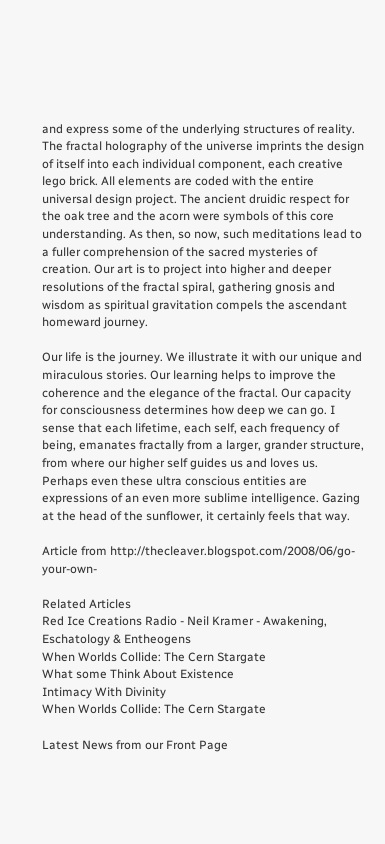and express some of the underlying structures of reality. The fractal holography of the universe imprints the design of itself into each individual component, each creative lego brick. All elements are coded with the entire universal design project. The ancient druidic respect for the oak tree and the acorn were symbols of this core understanding. As then, so now, such meditations lead to a fuller comprehension of the sacred mysteries of creation. Our art is to project into higher and deeper resolutions of the fractal spiral, gathering gnosis and wisdom as spiritual gravitation compels the ascendant homeward journey.

Our life is the journey. We illustrate it with our unique and miraculous stories. Our learning helps to improve the coherence and the elegance of the fractal. Our capacity for consciousness determines how deep we can go. I sense that each lifetime, each self, each frequency of being, emanates fractally from a larger, grander structure, from where our higher self guides us and loves us. Perhaps even these ultra conscious entities are expressions of an even more sublime intelligence. Gazing at the head of the sunflower, it certainly feels that way.

Article from http://thecleaver.blogspot.com/2008/06/go-your-own-

Related Articles
Red Ice Creations Radio - Neil Kramer - Awakening, Eschatology & Entheogens
When Worlds Collide: The Cern Stargate
What some Think About Existence
Intimacy With Divinity
When Worlds Collide: The Cern Stargate

Latest News from our Front Page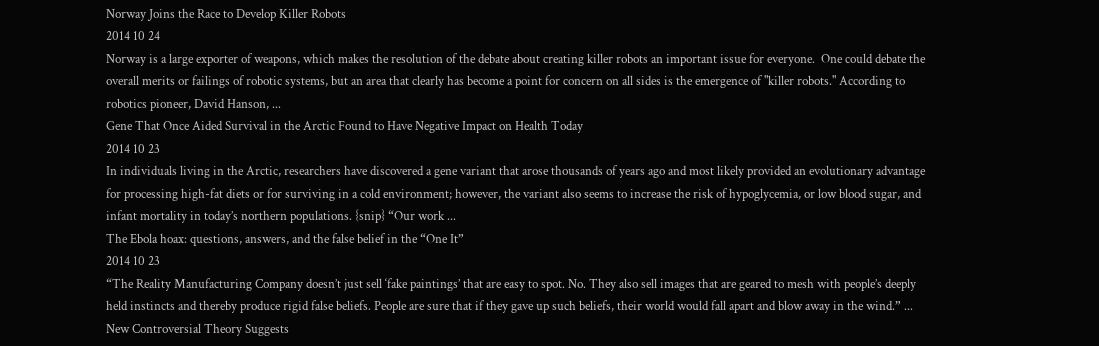Norway Joins the Race to Develop Killer Robots
2014 10 24
Norway is a large exporter of weapons, which makes the resolution of the debate about creating killer robots an important issue for everyone.  One could debate the overall merits or failings of robotic systems, but an area that clearly has become a point for concern on all sides is the emergence of "killer robots." According to robotics pioneer, David Hanson, ...
Gene That Once Aided Survival in the Arctic Found to Have Negative Impact on Health Today
2014 10 23
In individuals living in the Arctic, researchers have discovered a gene variant that arose thousands of years ago and most likely provided an evolutionary advantage for processing high-fat diets or for surviving in a cold environment; however, the variant also seems to increase the risk of hypoglycemia, or low blood sugar, and infant mortality in today’s northern populations. {snip} “Our work ...
The Ebola hoax: questions, answers, and the false belief in the “One It”
2014 10 23
“The Reality Manufacturing Company doesn’t just sell ‘fake paintings’ that are easy to spot. No. They also sell images that are geared to mesh with people’s deeply held instincts and thereby produce rigid false beliefs. People are sure that if they gave up such beliefs, their world would fall apart and blow away in the wind.” ...
New Controversial Theory Suggests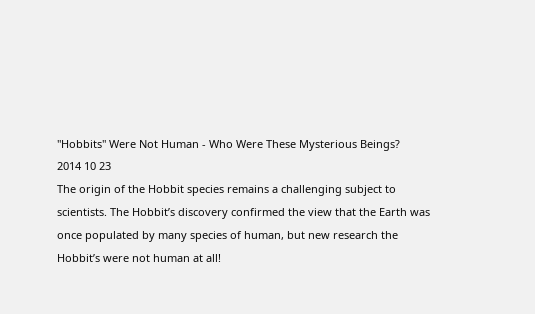"Hobbits" Were Not Human - Who Were These Mysterious Beings?
2014 10 23
The origin of the Hobbit species remains a challenging subject to scientists. The Hobbit’s discovery confirmed the view that the Earth was once populated by many species of human, but new research the Hobbit’s were not human at all!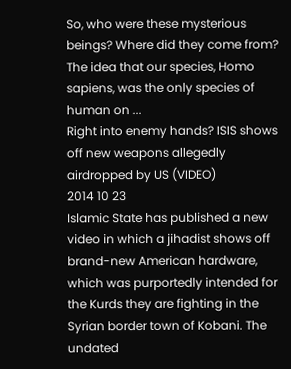So, who were these mysterious beings? Where did they come from? The idea that our species, Homo sapiens, was the only species of human on ...
Right into enemy hands? ISIS shows off new weapons allegedly airdropped by US (VIDEO)
2014 10 23
Islamic State has published a new video in which a jihadist shows off brand-new American hardware, which was purportedly intended for the Kurds they are fighting in the Syrian border town of Kobani. The undated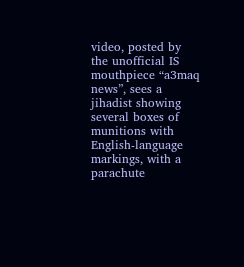video, posted by the unofficial IS mouthpiece “a3maq news”, sees a jihadist showing several boxes of munitions with English-language markings, with a parachute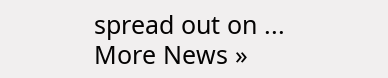spread out on ...
More News »